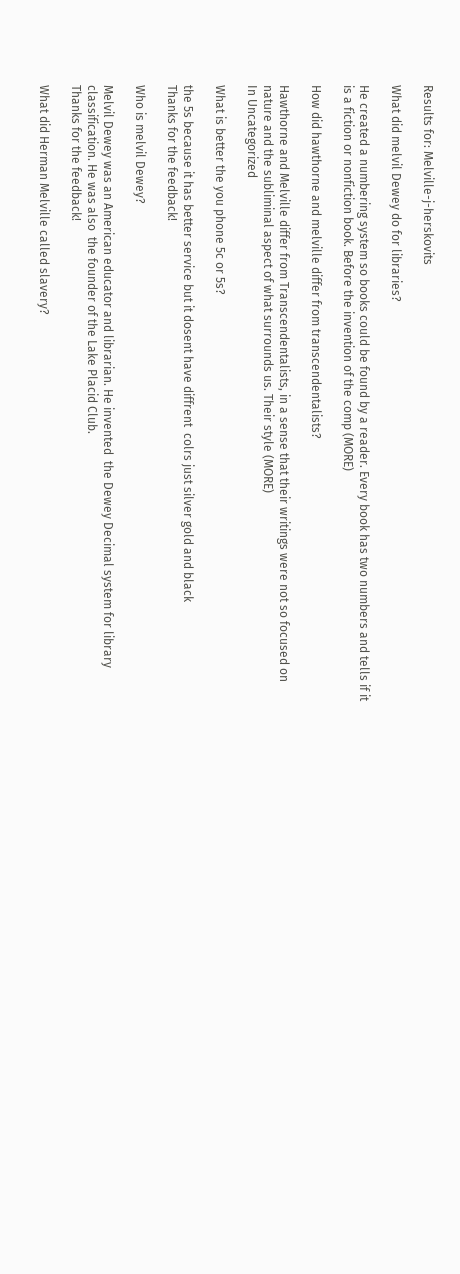Results for: Melville-j-herskovits

What did melvil Dewey do for libraries?

He created a numbering system so books could be found by a reader. Every book has two numbers and tells if it is a fiction or nonfiction book. Before the invention of the comp (MORE)

How did hawthorne and melville differ from transcendentalists?

Hawthorne and Melville differ from Transcendentalists, in a sense that their writings were not so focused on nature and the subliminal aspect of what surrounds us. Their style (MORE)
In Uncategorized

What is better the you phone 5c or 5s?

the 5s because it has better service but it dosent have diffrent  colrs just silver gold and black
Thanks for the feedback!

Who is melvil Dewey?

Melvil Dewey was an American educator and librarian. He invented  the Dewey Decimal system for library classification. He was also  the founder of the Lake Placid Club.
Thanks for the feedback!

What did Herman Melville called slavery?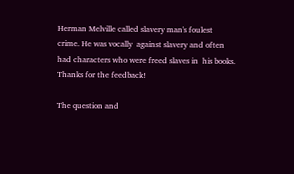Herman Melville called slavery man's foulest crime. He was vocally  against slavery and often had characters who were freed slaves in  his books.
Thanks for the feedback!

The question and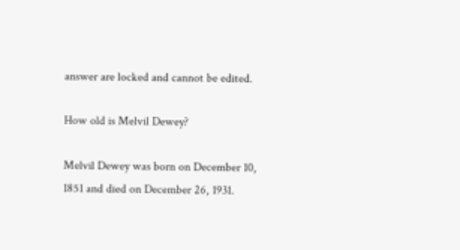answer are locked and cannot be edited.

How old is Melvil Dewey?

Melvil Dewey was born on December 10, 1851 and died on December 26, 1931.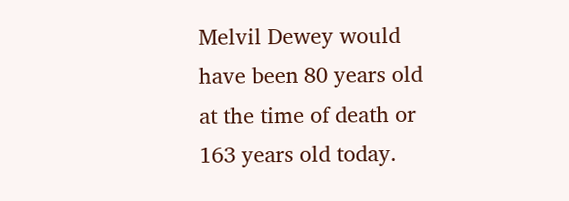Melvil Dewey would have been 80 years old at the time of death or 163 years old today.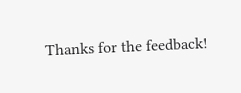Thanks for the feedback!